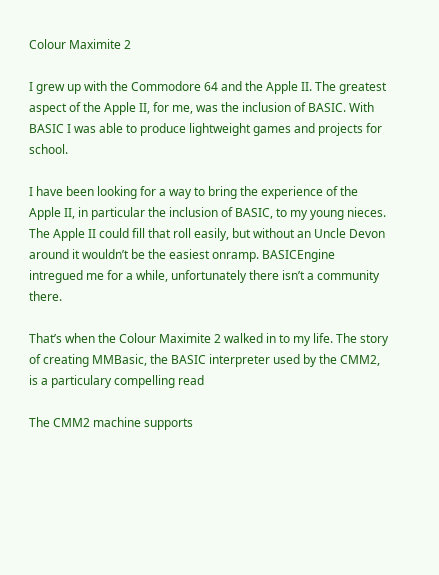Colour Maximite 2

I grew up with the Commodore 64 and the Apple II. The greatest aspect of the Apple II, for me, was the inclusion of BASIC. With BASIC I was able to produce lightweight games and projects for school.

I have been looking for a way to bring the experience of the Apple II, in particular the inclusion of BASIC, to my young nieces. The Apple II could fill that roll easily, but without an Uncle Devon around it wouldn’t be the easiest onramp. BASICEngine intregued me for a while, unfortunately there isn’t a community there.

That’s when the Colour Maximite 2 walked in to my life. The story of creating MMBasic, the BASIC interpreter used by the CMM2, is a particulary compelling read

The CMM2 machine supports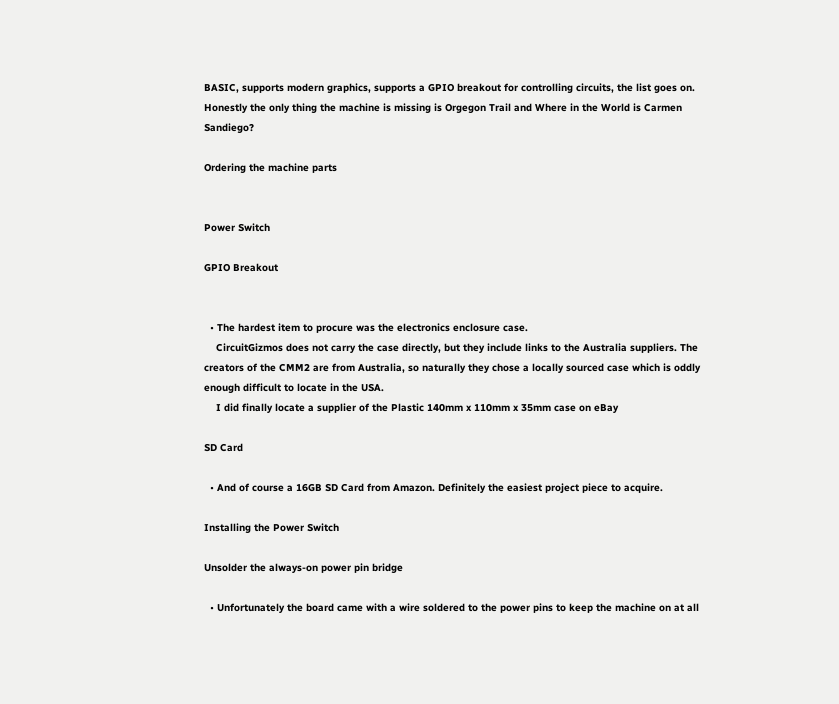BASIC, supports modern graphics, supports a GPIO breakout for controlling circuits, the list goes on. Honestly the only thing the machine is missing is Orgegon Trail and Where in the World is Carmen Sandiego?

Ordering the machine parts


Power Switch

GPIO Breakout


  • The hardest item to procure was the electronics enclosure case.
    CircuitGizmos does not carry the case directly, but they include links to the Australia suppliers. The creators of the CMM2 are from Australia, so naturally they chose a locally sourced case which is oddly enough difficult to locate in the USA.
    I did finally locate a supplier of the Plastic 140mm x 110mm x 35mm case on eBay

SD Card

  • And of course a 16GB SD Card from Amazon. Definitely the easiest project piece to acquire.

Installing the Power Switch

Unsolder the always-on power pin bridge

  • Unfortunately the board came with a wire soldered to the power pins to keep the machine on at all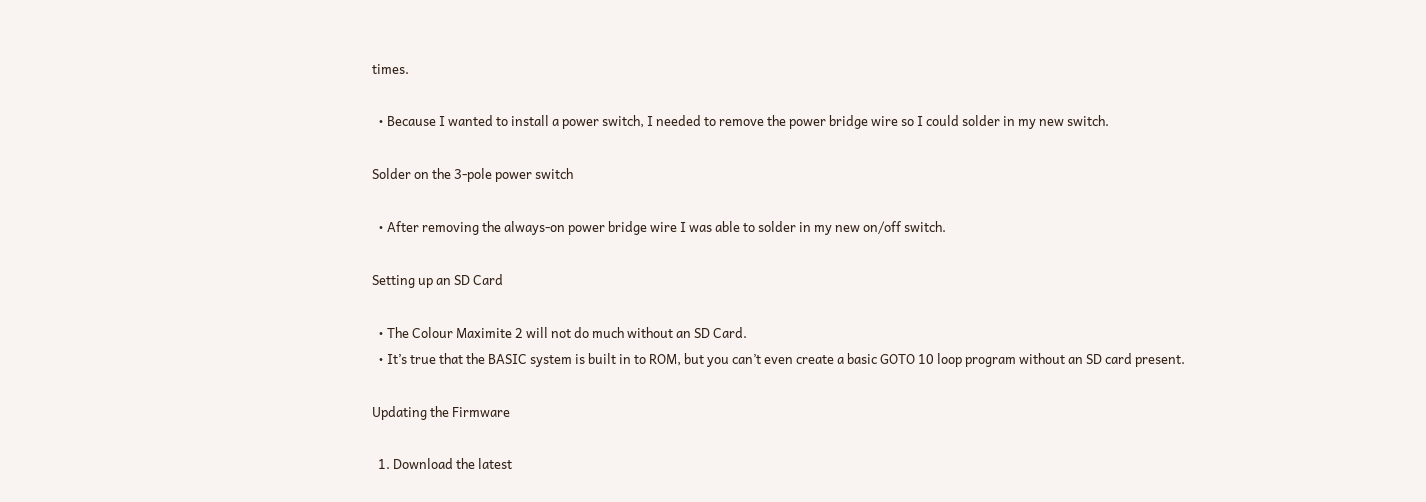times.

  • Because I wanted to install a power switch, I needed to remove the power bridge wire so I could solder in my new switch.

Solder on the 3-pole power switch

  • After removing the always-on power bridge wire I was able to solder in my new on/off switch.

Setting up an SD Card

  • The Colour Maximite 2 will not do much without an SD Card.
  • It’s true that the BASIC system is built in to ROM, but you can’t even create a basic GOTO 10 loop program without an SD card present.

Updating the Firmware

  1. Download the latest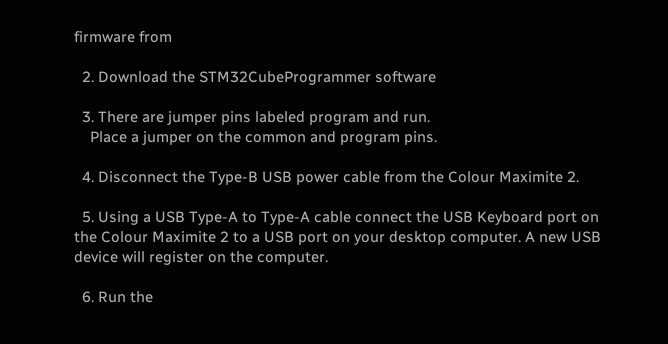firmware from

  2. Download the STM32CubeProgrammer software

  3. There are jumper pins labeled program and run.
    Place a jumper on the common and program pins.

  4. Disconnect the Type-B USB power cable from the Colour Maximite 2.

  5. Using a USB Type-A to Type-A cable connect the USB Keyboard port on the Colour Maximite 2 to a USB port on your desktop computer. A new USB device will register on the computer.

  6. Run the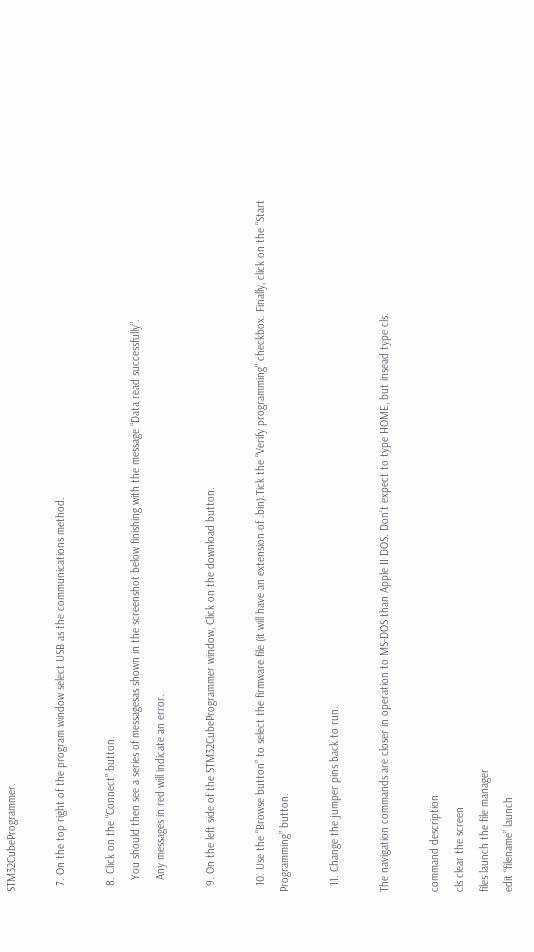STM32CubeProgrammer.

  7. On the top right of the program window select USB as the communications method.

  8. Click on the “Connect” button.
    You should then see a series of messagesas shown in the screenshot below finishing with the message “Data read successfully”.
    Any messages in red will indicate an error.

  9. On the left side of the STM32CubeProgrammer window, Click on the download button.

  10. Use the “Browse button” to select the firmware file (it will have an extension of .bin).Tick the “Verify programming” checkbox. Finally, click on the “Start Programming” button.

  11. Change the jumper pins back to run.

The navigation commands are closer in operation to MS-DOS than Apple II DOS. Don’t expect to type HOME, but insead type cls.

command description
cls clear the screen
files launch the file manager
edit “filename” launch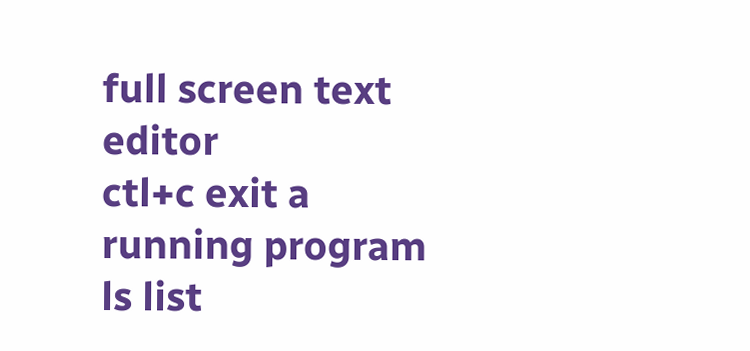full screen text editor
ctl+c exit a running program
ls list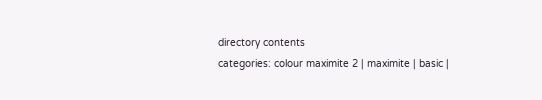directory contents
categories: colour maximite 2 | maximite | basic |